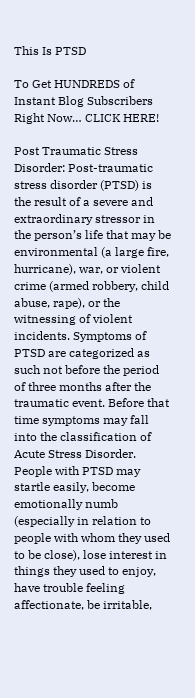This Is PTSD

To Get HUNDREDS of Instant Blog Subscribers Right Now… CLICK HERE!

Post Traumatic Stress Disorder: Post-traumatic stress disorder (PTSD) is the result of a severe and extraordinary stressor in the person’s life that may be environmental (a large fire, hurricane), war, or violent crime (armed robbery, child abuse, rape), or the witnessing of violent incidents. Symptoms of PTSD are categorized as such not before the period of three months after the traumatic event. Before that time symptoms may fall into the classification of Acute Stress Disorder. People with PTSD may startle easily, become emotionally numb (especially in relation to people with whom they used to be close), lose interest in things they used to enjoy, have trouble feeling affectionate, be irritable,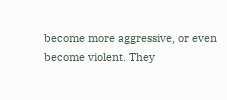become more aggressive, or even become violent. They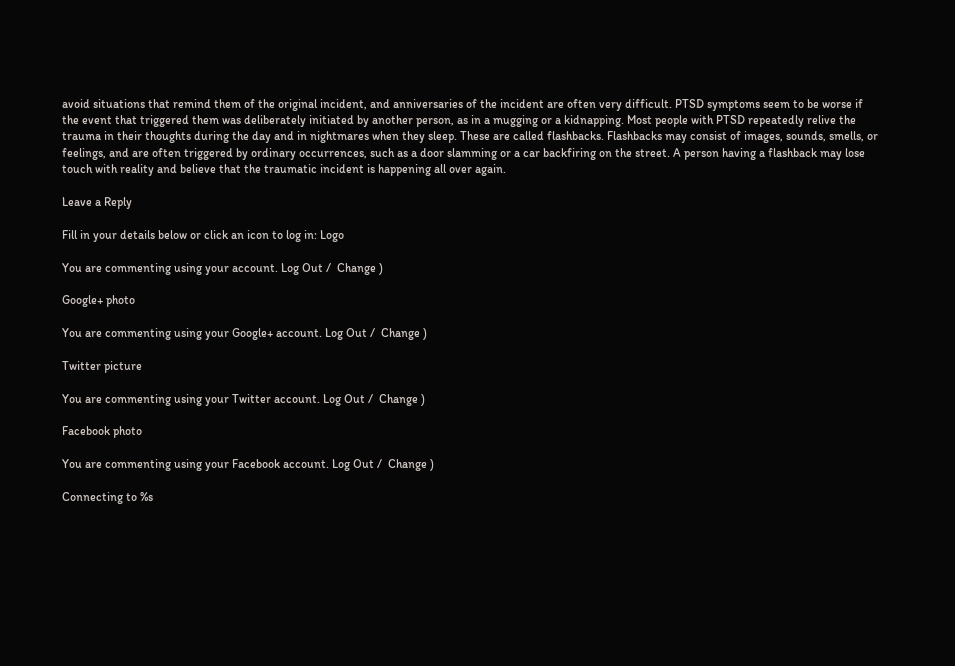avoid situations that remind them of the original incident, and anniversaries of the incident are often very difficult. PTSD symptoms seem to be worse if the event that triggered them was deliberately initiated by another person, as in a mugging or a kidnapping. Most people with PTSD repeatedly relive the trauma in their thoughts during the day and in nightmares when they sleep. These are called flashbacks. Flashbacks may consist of images, sounds, smells, or feelings, and are often triggered by ordinary occurrences, such as a door slamming or a car backfiring on the street. A person having a flashback may lose touch with reality and believe that the traumatic incident is happening all over again.

Leave a Reply

Fill in your details below or click an icon to log in: Logo

You are commenting using your account. Log Out /  Change )

Google+ photo

You are commenting using your Google+ account. Log Out /  Change )

Twitter picture

You are commenting using your Twitter account. Log Out /  Change )

Facebook photo

You are commenting using your Facebook account. Log Out /  Change )

Connecting to %s